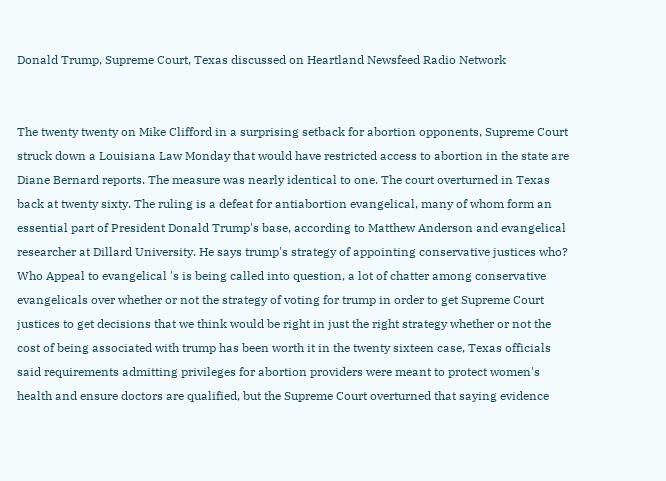Donald Trump, Supreme Court, Texas discussed on Heartland Newsfeed Radio Network


The twenty twenty on Mike Clifford in a surprising setback for abortion opponents, Supreme Court struck down a Louisiana Law Monday that would have restricted access to abortion in the state are Diane Bernard reports. The measure was nearly identical to one. The court overturned in Texas back at twenty sixty. The ruling is a defeat for antiabortion evangelical, many of whom form an essential part of President Donald Trump's base, according to Matthew Anderson and evangelical researcher at Dillard University. He says trump's strategy of appointing conservative justices who? Who Appeal to evangelical 's is being called into question, a lot of chatter among conservative evangelicals over whether or not the strategy of voting for trump in order to get Supreme Court justices to get decisions that we think would be right in just the right strategy whether or not the cost of being associated with trump has been worth it in the twenty sixteen case, Texas officials said requirements admitting privileges for abortion providers were meant to protect women's health and ensure doctors are qualified, but the Supreme Court overturned that saying evidence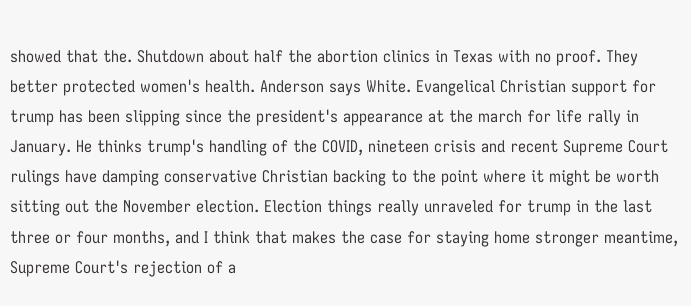showed that the. Shutdown about half the abortion clinics in Texas with no proof. They better protected women's health. Anderson says White. Evangelical Christian support for trump has been slipping since the president's appearance at the march for life rally in January. He thinks trump's handling of the COVID, nineteen crisis and recent Supreme Court rulings have damping conservative Christian backing to the point where it might be worth sitting out the November election. Election things really unraveled for trump in the last three or four months, and I think that makes the case for staying home stronger meantime, Supreme Court's rejection of a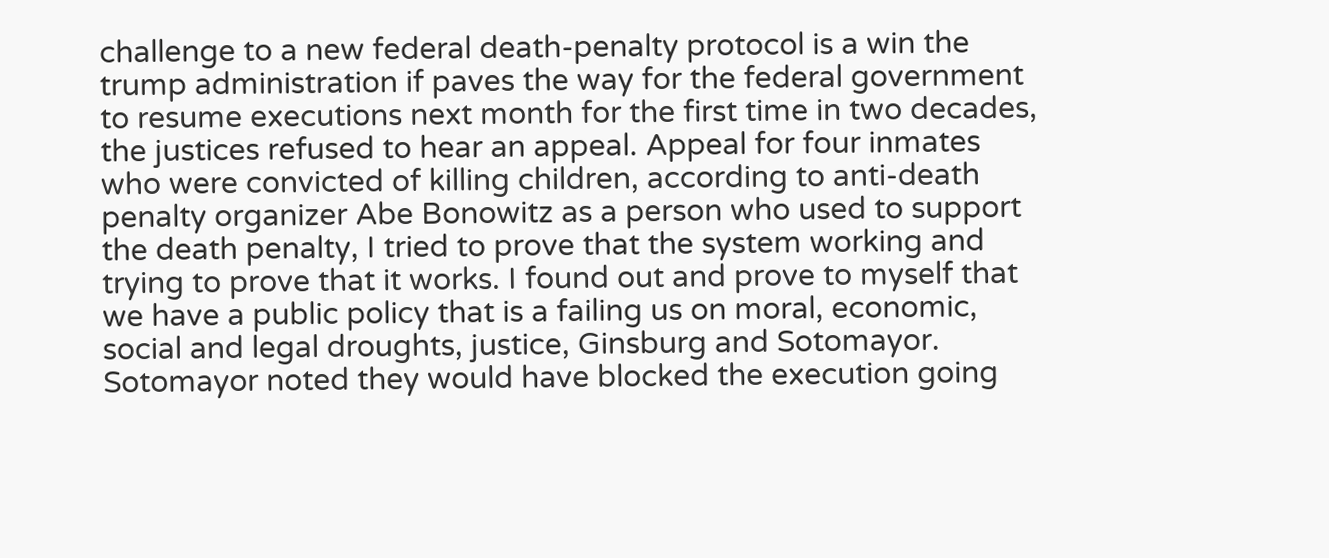challenge to a new federal death-penalty protocol is a win the trump administration if paves the way for the federal government to resume executions next month for the first time in two decades, the justices refused to hear an appeal. Appeal for four inmates who were convicted of killing children, according to anti-death penalty organizer Abe Bonowitz as a person who used to support the death penalty, I tried to prove that the system working and trying to prove that it works. I found out and prove to myself that we have a public policy that is a failing us on moral, economic, social and legal droughts, justice, Ginsburg and Sotomayor. Sotomayor noted they would have blocked the execution going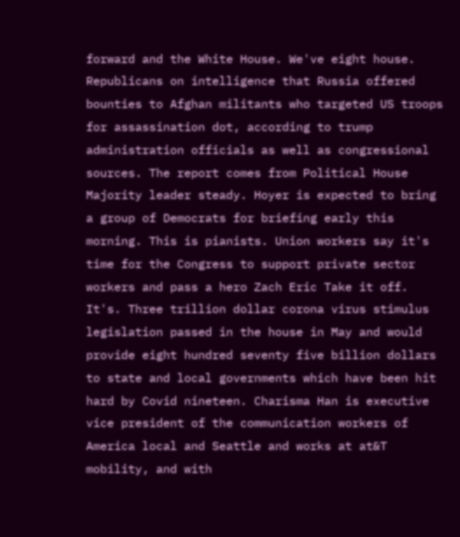forward and the White House. We've eight house. Republicans on intelligence that Russia offered bounties to Afghan militants who targeted US troops for assassination dot, according to trump administration officials as well as congressional sources. The report comes from Political House Majority leader steady. Hoyer is expected to bring a group of Democrats for briefing early this morning. This is pianists. Union workers say it's time for the Congress to support private sector workers and pass a hero Zach Eric Take it off. It's. Three trillion dollar corona virus stimulus legislation passed in the house in May and would provide eight hundred seventy five billion dollars to state and local governments which have been hit hard by Covid nineteen. Charisma Han is executive vice president of the communication workers of America local and Seattle and works at at&T mobility, and with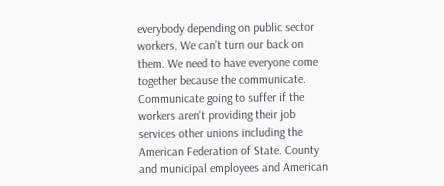everybody depending on public sector workers. We can't turn our back on them. We need to have everyone come together because the communicate. Communicate going to suffer if the workers aren't providing their job services other unions including the American Federation of State. County and municipal employees and American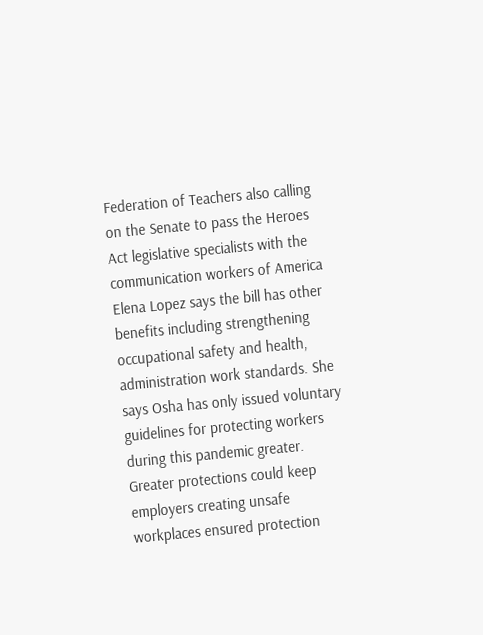Federation of Teachers also calling on the Senate to pass the Heroes Act legislative specialists with the communication workers of America Elena Lopez says the bill has other benefits including strengthening occupational safety and health, administration work standards. She says Osha has only issued voluntary guidelines for protecting workers during this pandemic greater. Greater protections could keep employers creating unsafe workplaces ensured protection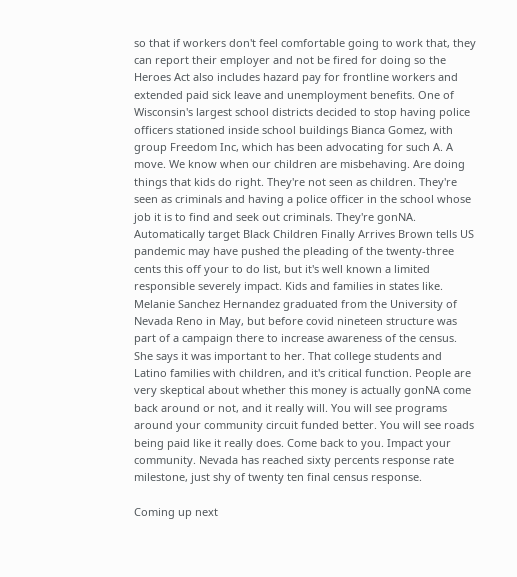so that if workers don't feel comfortable going to work that, they can report their employer and not be fired for doing so the Heroes Act also includes hazard pay for frontline workers and extended paid sick leave and unemployment benefits. One of Wisconsin's largest school districts decided to stop having police officers stationed inside school buildings Bianca Gomez, with group Freedom Inc, which has been advocating for such A. A move. We know when our children are misbehaving. Are doing things that kids do right. They're not seen as children. They're seen as criminals and having a police officer in the school whose job it is to find and seek out criminals. They're gonNA. Automatically target Black Children Finally Arrives Brown tells US pandemic may have pushed the pleading of the twenty-three cents this off your to do list, but it's well known a limited responsible severely impact. Kids and families in states like. Melanie Sanchez Hernandez graduated from the University of Nevada Reno in May, but before covid nineteen structure was part of a campaign there to increase awareness of the census. She says it was important to her. That college students and Latino families with children, and it's critical function. People are very skeptical about whether this money is actually gonNA come back around or not, and it really will. You will see programs around your community circuit funded better. You will see roads being paid like it really does. Come back to you. Impact your community. Nevada has reached sixty percents response rate milestone, just shy of twenty ten final census response.

Coming up next